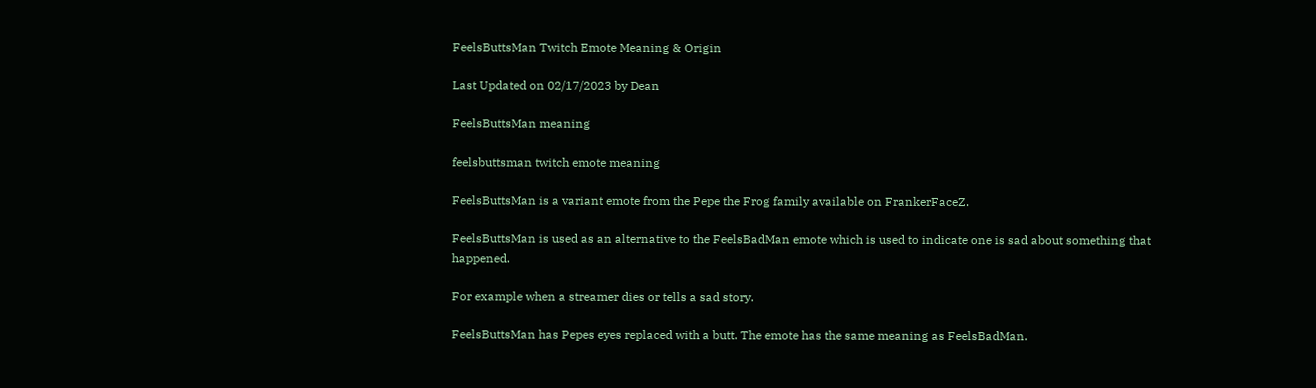FeelsButtsMan Twitch Emote Meaning & Origin

Last Updated on 02/17/2023 by Dean

FeelsButtsMan meaning

feelsbuttsman twitch emote meaning

FeelsButtsMan is a variant emote from the Pepe the Frog family available on FrankerFaceZ.

FeelsButtsMan is used as an alternative to the FeelsBadMan emote which is used to indicate one is sad about something that happened.

For example when a streamer dies or tells a sad story.

FeelsButtsMan has Pepes eyes replaced with a butt. The emote has the same meaning as FeelsBadMan.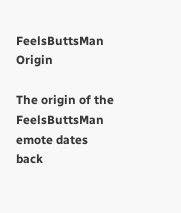FeelsButtsMan Origin

The origin of the FeelsButtsMan emote dates back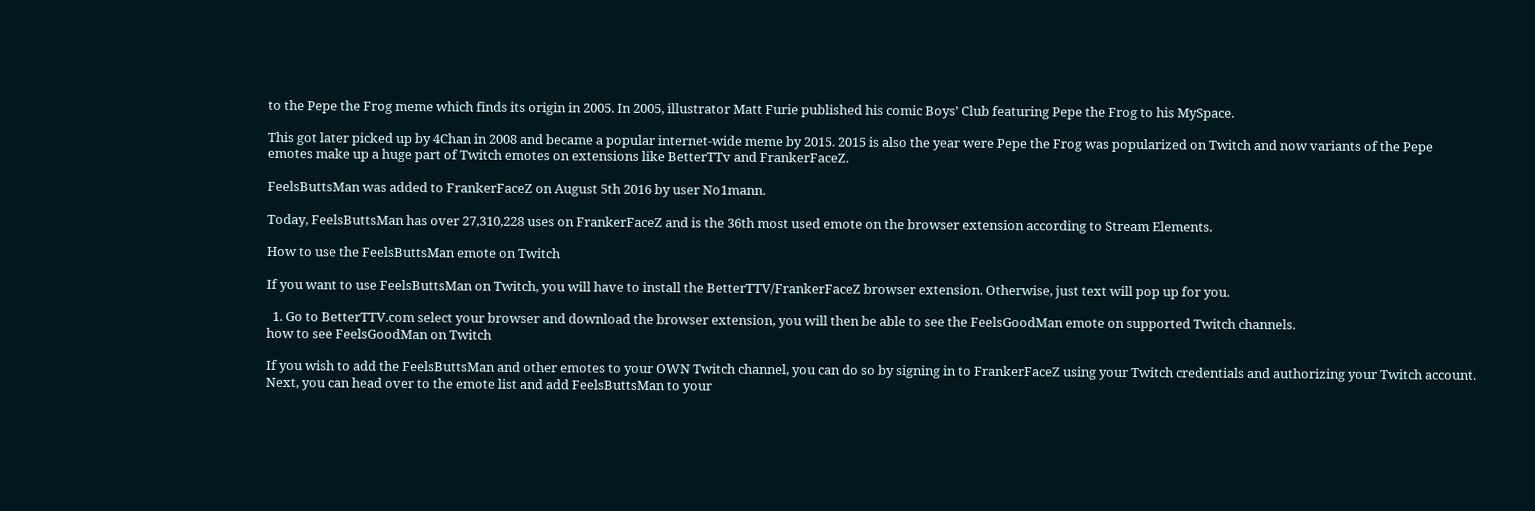to the Pepe the Frog meme which finds its origin in 2005. In 2005, illustrator Matt Furie published his comic Boys’ Club featuring Pepe the Frog to his MySpace.

This got later picked up by 4Chan in 2008 and became a popular internet-wide meme by 2015. 2015 is also the year were Pepe the Frog was popularized on Twitch and now variants of the Pepe emotes make up a huge part of Twitch emotes on extensions like BetterTTv and FrankerFaceZ.

FeelsButtsMan was added to FrankerFaceZ on August 5th 2016 by user No1mann.

Today, FeelsButtsMan has over 27,310,228 uses on FrankerFaceZ and is the 36th most used emote on the browser extension according to Stream Elements.

How to use the FeelsButtsMan emote on Twitch

If you want to use FeelsButtsMan on Twitch, you will have to install the BetterTTV/FrankerFaceZ browser extension. Otherwise, just text will pop up for you.

  1. Go to BetterTTV.com select your browser and download the browser extension, you will then be able to see the FeelsGoodMan emote on supported Twitch channels.
how to see FeelsGoodMan on Twitch

If you wish to add the FeelsButtsMan and other emotes to your OWN Twitch channel, you can do so by signing in to FrankerFaceZ using your Twitch credentials and authorizing your Twitch account. Next, you can head over to the emote list and add FeelsButtsMan to your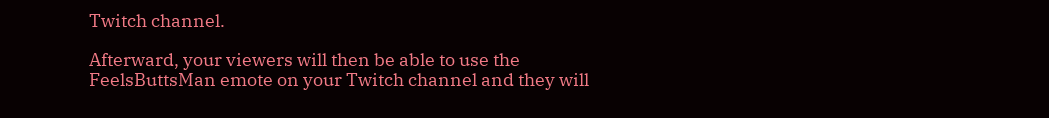Twitch channel.

Afterward, your viewers will then be able to use the FeelsButtsMan emote on your Twitch channel and they will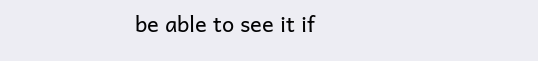be able to see it if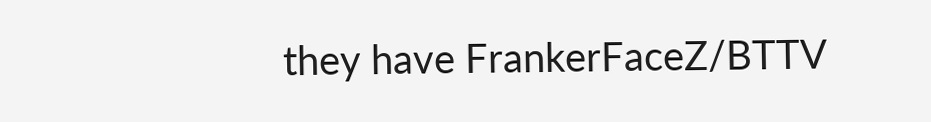they have FrankerFaceZ/BTTV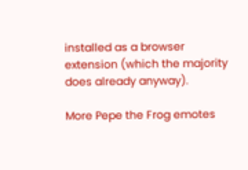installed as a browser extension (which the majority does already anyway).

More Pepe the Frog emotes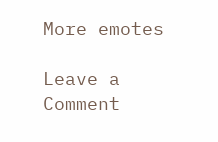More emotes

Leave a Comment